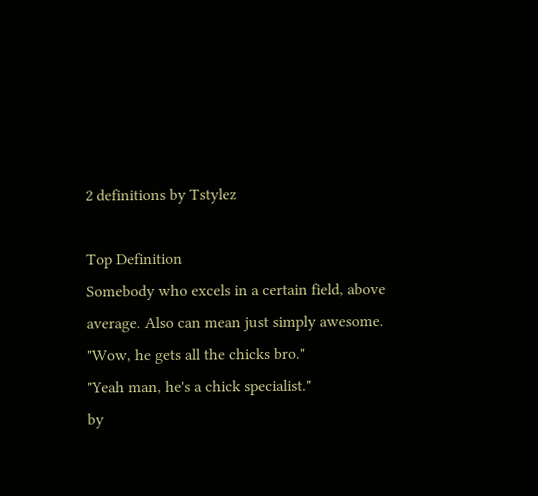2 definitions by Tstylez

Top Definition
Somebody who excels in a certain field, above average. Also can mean just simply awesome.
"Wow, he gets all the chicks bro."
"Yeah man, he's a chick specialist."
by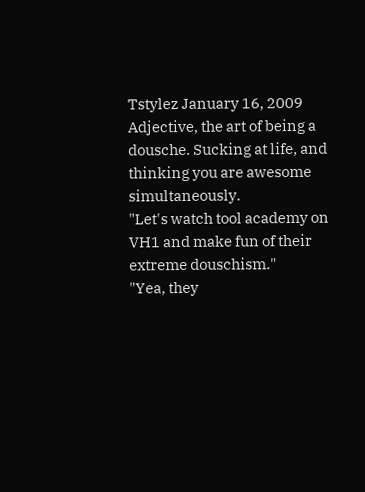Tstylez January 16, 2009
Adjective, the art of being a dousche. Sucking at life, and thinking you are awesome simultaneously.
"Let's watch tool academy on VH1 and make fun of their extreme douschism."
"Yea, they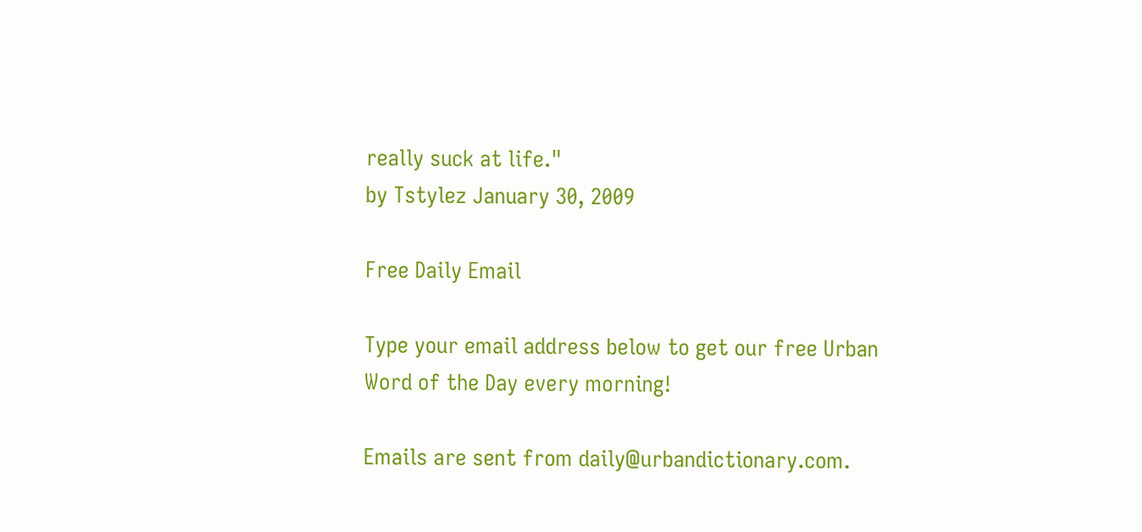really suck at life."
by Tstylez January 30, 2009

Free Daily Email

Type your email address below to get our free Urban Word of the Day every morning!

Emails are sent from daily@urbandictionary.com.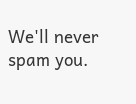We'll never spam you.